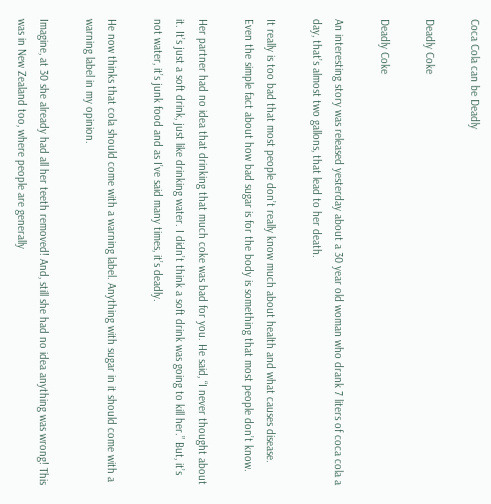Coca Cola can be Deadly

Deadly Coke

Deadly Coke

An interesting story was released yesterday about a 30 year old woman who drank 7 liters of coca cola a day, that’s almost two gallons, that lead to her death.

It really is too bad that most people don’t really know much about health and what causes disease. Even the simple fact about how bad sugar is for the body is something that most people don’t know.

Her partner had no idea that drinking that much coke was bad for you. He said, “I never thought about it. It’s just a soft drink, just like drinking water. I didn’t think a soft drink was going to kill her.” But, it’s not water, it’s junk food and as I’ve said many times, it’s deadly.

He now thinks that cola should come with a warning label. Anything with sugar in it should come with a warning label in my opinion.

Imagine, at 30 she already had all her teeth removed! And, still she had no idea anything was wrong! This was in New Zealand too, where people are generally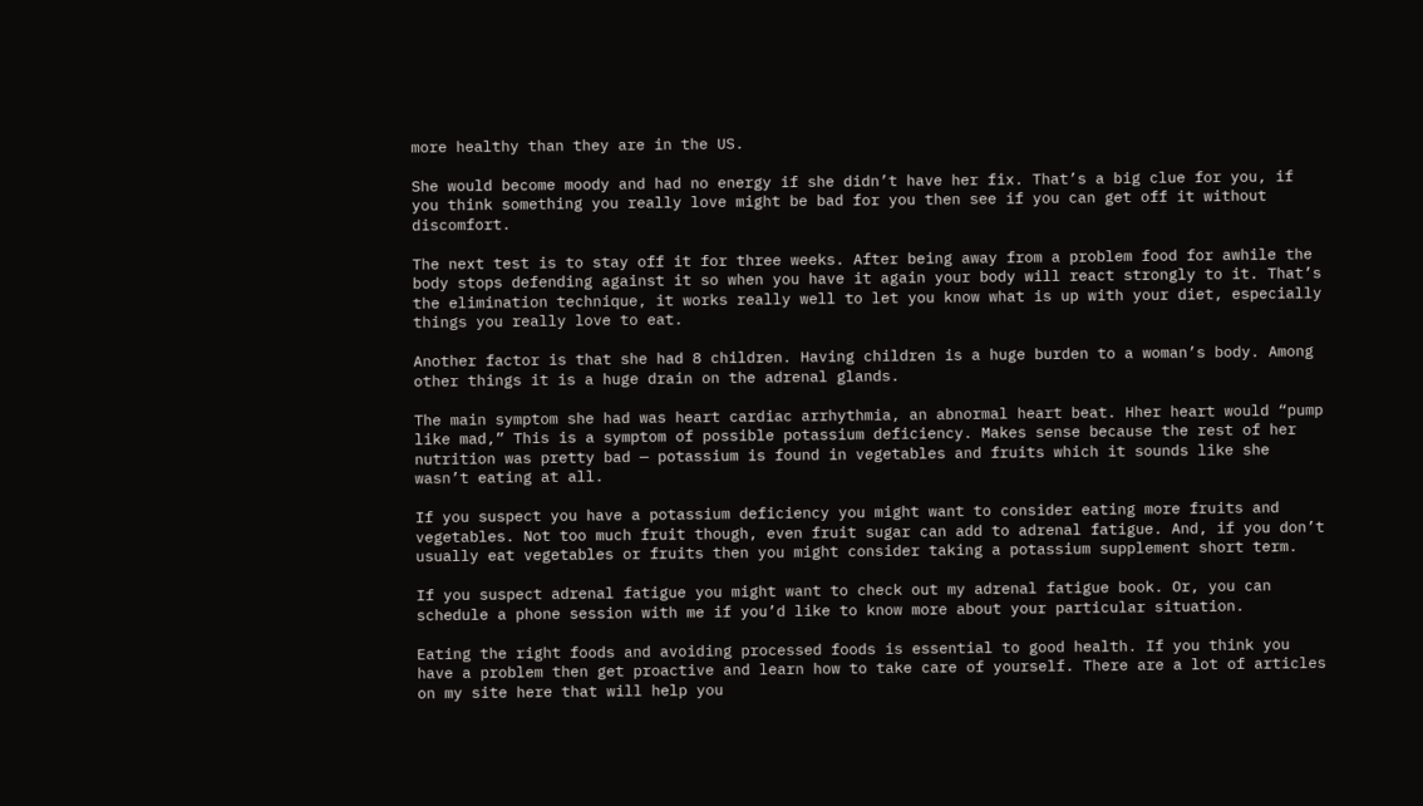more healthy than they are in the US.

She would become moody and had no energy if she didn’t have her fix. That’s a big clue for you, if you think something you really love might be bad for you then see if you can get off it without discomfort.

The next test is to stay off it for three weeks. After being away from a problem food for awhile the body stops defending against it so when you have it again your body will react strongly to it. That’s the elimination technique, it works really well to let you know what is up with your diet, especially things you really love to eat.

Another factor is that she had 8 children. Having children is a huge burden to a woman’s body. Among other things it is a huge drain on the adrenal glands.

The main symptom she had was heart cardiac arrhythmia, an abnormal heart beat. Hher heart would “pump like mad,” This is a symptom of possible potassium deficiency. Makes sense because the rest of her nutrition was pretty bad — potassium is found in vegetables and fruits which it sounds like she wasn’t eating at all.

If you suspect you have a potassium deficiency you might want to consider eating more fruits and vegetables. Not too much fruit though, even fruit sugar can add to adrenal fatigue. And, if you don’t usually eat vegetables or fruits then you might consider taking a potassium supplement short term.

If you suspect adrenal fatigue you might want to check out my adrenal fatigue book. Or, you can schedule a phone session with me if you’d like to know more about your particular situation.

Eating the right foods and avoiding processed foods is essential to good health. If you think you have a problem then get proactive and learn how to take care of yourself. There are a lot of articles on my site here that will help you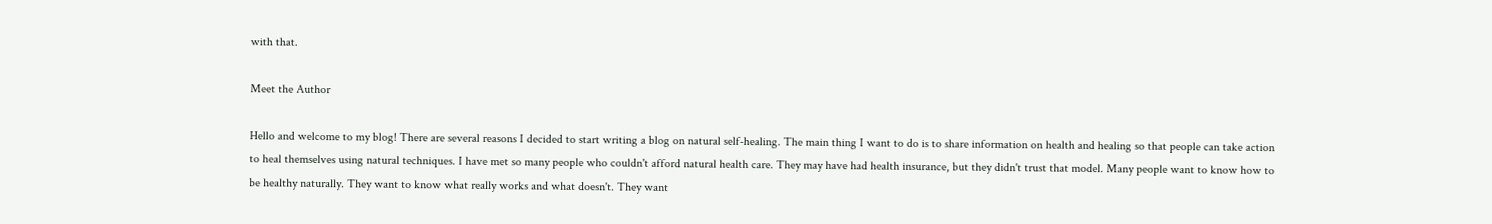with that.

Meet the Author

Hello and welcome to my blog! There are several reasons I decided to start writing a blog on natural self-healing. The main thing I want to do is to share information on health and healing so that people can take action to heal themselves using natural techniques. I have met so many people who couldn't afford natural health care. They may have had health insurance, but they didn't trust that model. Many people want to know how to be healthy naturally. They want to know what really works and what doesn't. They want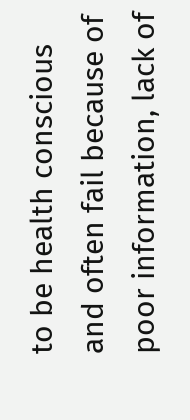to be health conscious and often fail because of poor information, lack of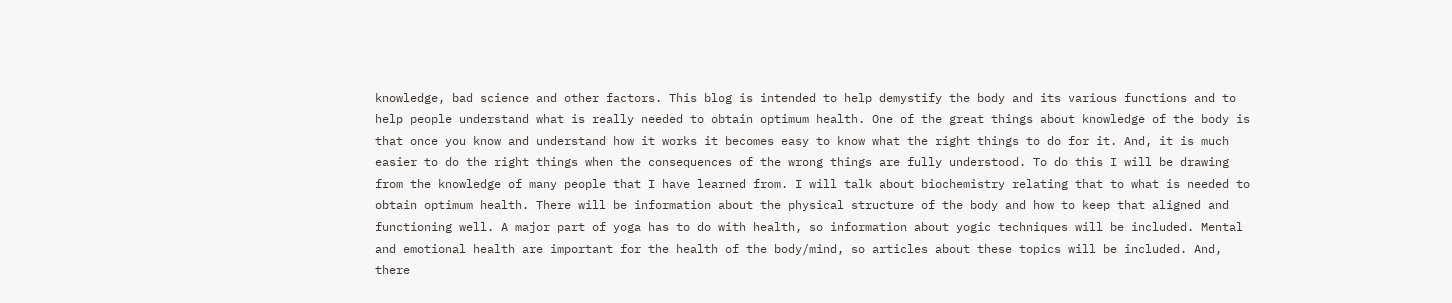knowledge, bad science and other factors. This blog is intended to help demystify the body and its various functions and to help people understand what is really needed to obtain optimum health. One of the great things about knowledge of the body is that once you know and understand how it works it becomes easy to know what the right things to do for it. And, it is much easier to do the right things when the consequences of the wrong things are fully understood. To do this I will be drawing from the knowledge of many people that I have learned from. I will talk about biochemistry relating that to what is needed to obtain optimum health. There will be information about the physical structure of the body and how to keep that aligned and functioning well. A major part of yoga has to do with health, so information about yogic techniques will be included. Mental and emotional health are important for the health of the body/mind, so articles about these topics will be included. And, there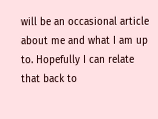will be an occasional article about me and what I am up to. Hopefully I can relate that back to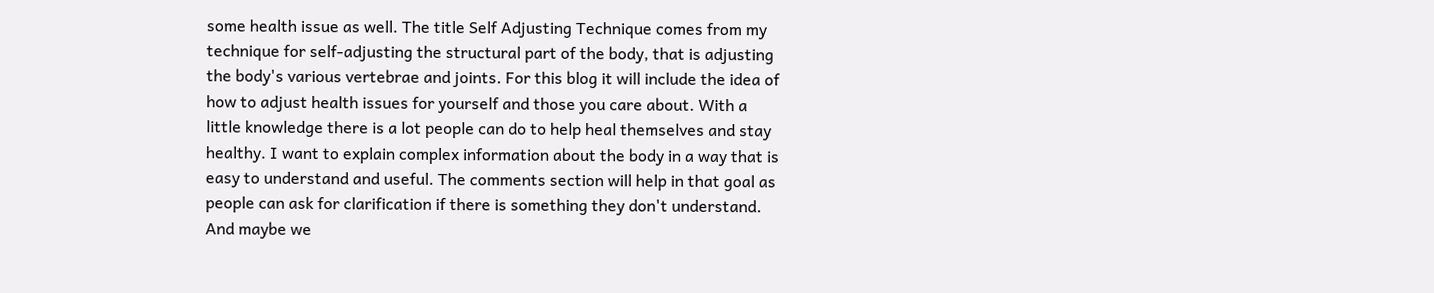some health issue as well. The title Self Adjusting Technique comes from my technique for self-adjusting the structural part of the body, that is adjusting the body's various vertebrae and joints. For this blog it will include the idea of how to adjust health issues for yourself and those you care about. With a little knowledge there is a lot people can do to help heal themselves and stay healthy. I want to explain complex information about the body in a way that is easy to understand and useful. The comments section will help in that goal as people can ask for clarification if there is something they don't understand. And maybe we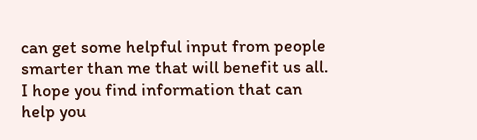can get some helpful input from people smarter than me that will benefit us all. I hope you find information that can help you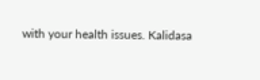with your health issues. Kalidasa